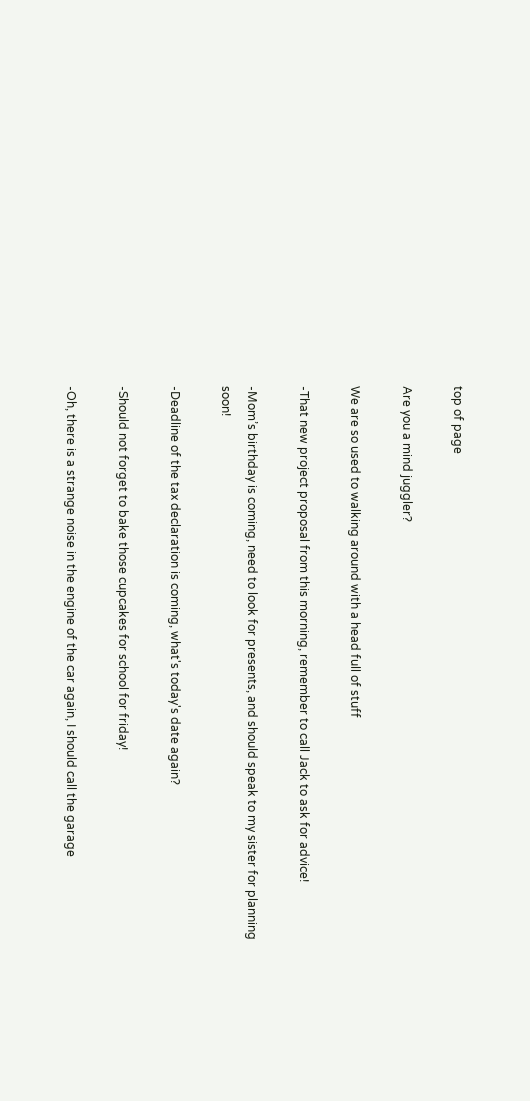top of page

Are you a mind juggler?

We are so used to walking around with a head full of stuff

-That new project proposal from this morning, remember to call Jack to ask for advice!

-Mom’s birthday is coming, need to look for presents, and should speak to my sister for planning soon!

-Deadline of the tax declaration is coming, what's today's date again?

-Should not forget to bake those cupcakes for school for friday!

-Oh, there is a strange noise in the engine of the car again, I should call the garage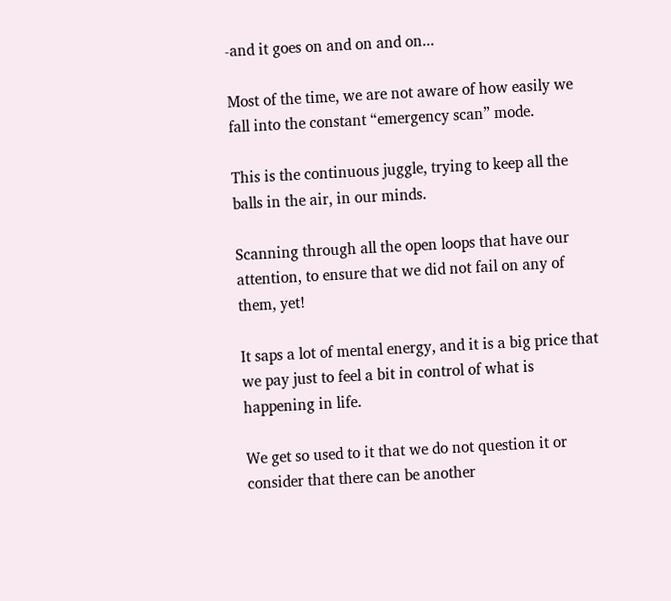-and it goes on and on and on...

Most of the time, we are not aware of how easily we fall into the constant “emergency scan” mode.

This is the continuous juggle, trying to keep all the balls in the air, in our minds.

Scanning through all the open loops that have our attention, to ensure that we did not fail on any of them, yet!

It saps a lot of mental energy, and it is a big price that we pay just to feel a bit in control of what is happening in life.

We get so used to it that we do not question it or consider that there can be another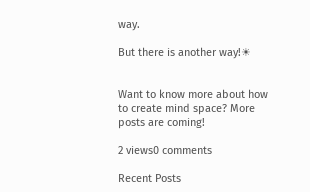way.

But there is another way!☀


Want to know more about how to create mind space? More posts are coming!

2 views0 comments

Recent Posts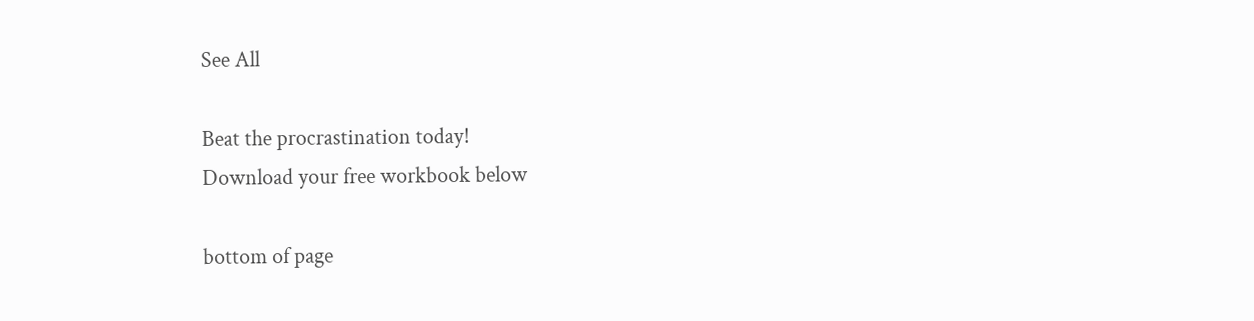See All

Beat the procrastination today!
Download your free workbook below

bottom of page